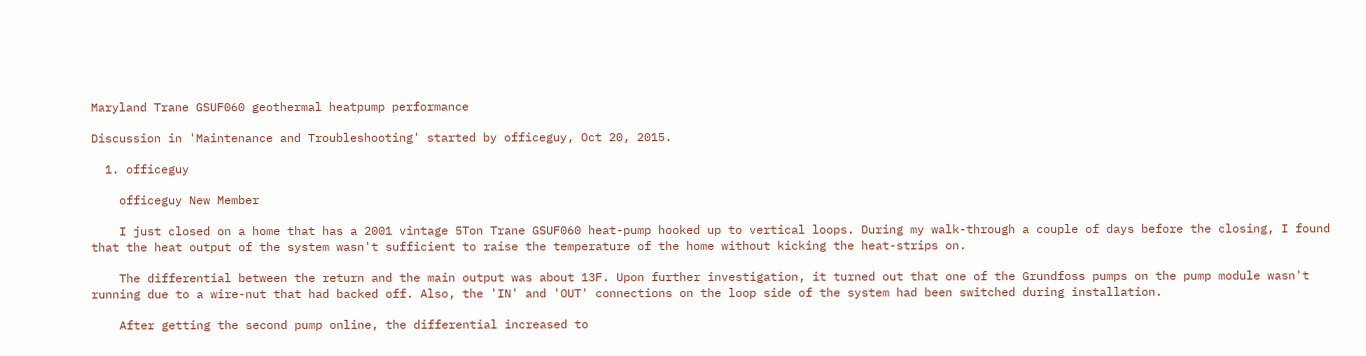Maryland Trane GSUF060 geothermal heatpump performance

Discussion in 'Maintenance and Troubleshooting' started by officeguy, Oct 20, 2015.

  1. officeguy

    officeguy New Member

    I just closed on a home that has a 2001 vintage 5Ton Trane GSUF060 heat-pump hooked up to vertical loops. During my walk-through a couple of days before the closing, I found that the heat output of the system wasn't sufficient to raise the temperature of the home without kicking the heat-strips on.

    The differential between the return and the main output was about 13F. Upon further investigation, it turned out that one of the Grundfoss pumps on the pump module wasn't running due to a wire-nut that had backed off. Also, the 'IN' and 'OUT' connections on the loop side of the system had been switched during installation.

    After getting the second pump online, the differential increased to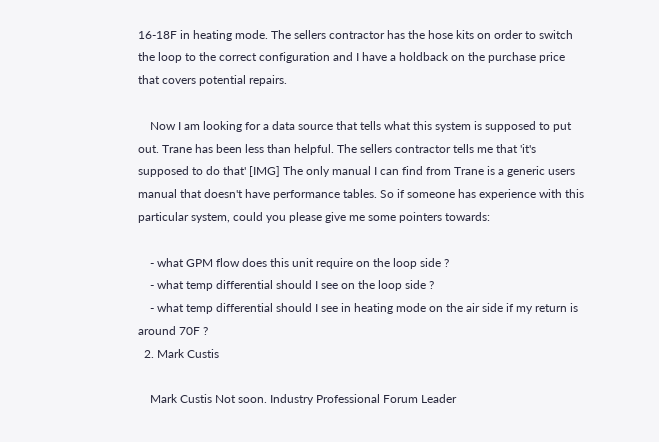16-18F in heating mode. The sellers contractor has the hose kits on order to switch the loop to the correct configuration and I have a holdback on the purchase price that covers potential repairs.

    Now I am looking for a data source that tells what this system is supposed to put out. Trane has been less than helpful. The sellers contractor tells me that 'it's supposed to do that' [IMG] The only manual I can find from Trane is a generic users manual that doesn't have performance tables. So if someone has experience with this particular system, could you please give me some pointers towards:

    - what GPM flow does this unit require on the loop side ?
    - what temp differential should I see on the loop side ?
    - what temp differential should I see in heating mode on the air side if my return is around 70F ?
  2. Mark Custis

    Mark Custis Not soon. Industry Professional Forum Leader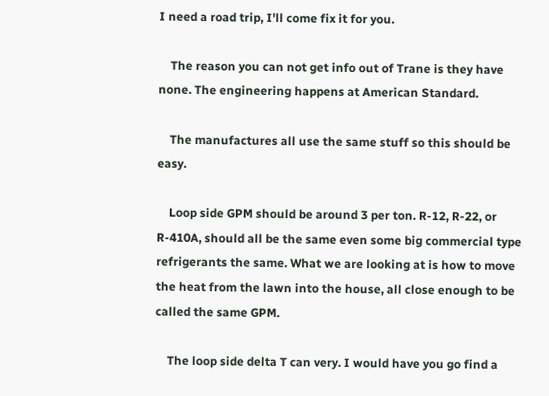I need a road trip, I'll come fix it for you.

    The reason you can not get info out of Trane is they have none. The engineering happens at American Standard.

    The manufactures all use the same stuff so this should be easy.

    Loop side GPM should be around 3 per ton. R-12, R-22, or R-410A, should all be the same even some big commercial type refrigerants the same. What we are looking at is how to move the heat from the lawn into the house, all close enough to be called the same GPM.

    The loop side delta T can very. I would have you go find a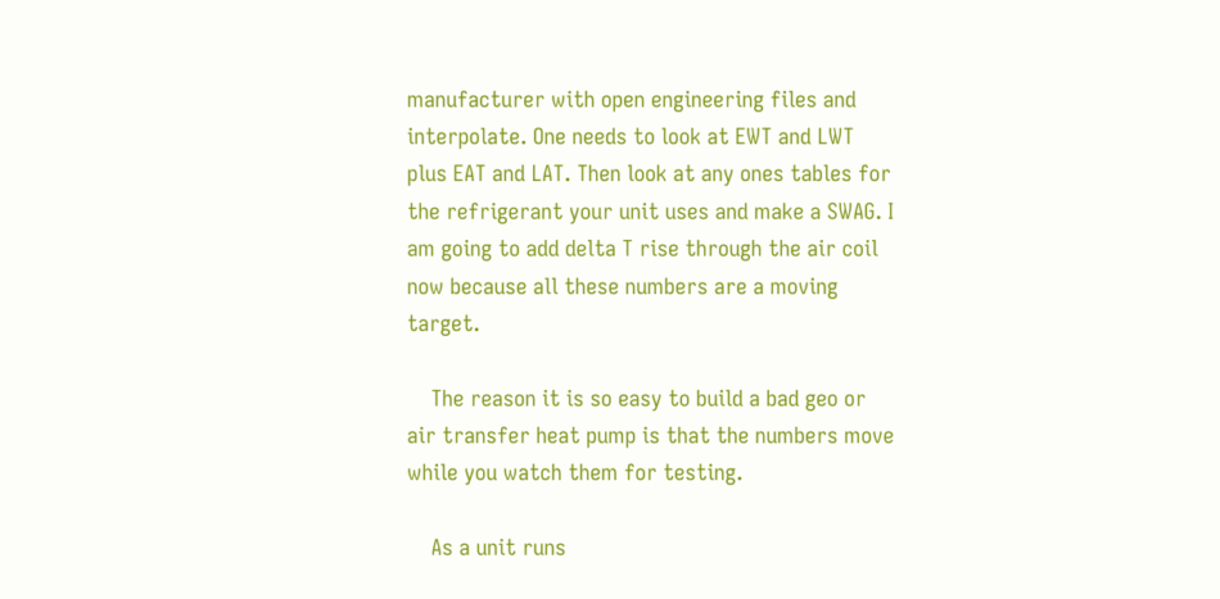manufacturer with open engineering files and interpolate. One needs to look at EWT and LWT plus EAT and LAT. Then look at any ones tables for the refrigerant your unit uses and make a SWAG. I am going to add delta T rise through the air coil now because all these numbers are a moving target.

    The reason it is so easy to build a bad geo or air transfer heat pump is that the numbers move while you watch them for testing.

    As a unit runs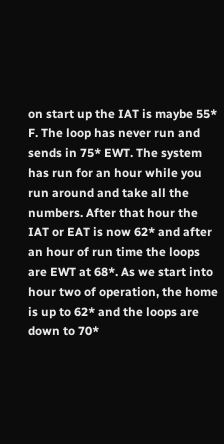on start up the IAT is maybe 55* F. The loop has never run and sends in 75* EWT. The system has run for an hour while you run around and take all the numbers. After that hour the IAT or EAT is now 62* and after an hour of run time the loops are EWT at 68*. As we start into hour two of operation, the home is up to 62* and the loops are down to 70*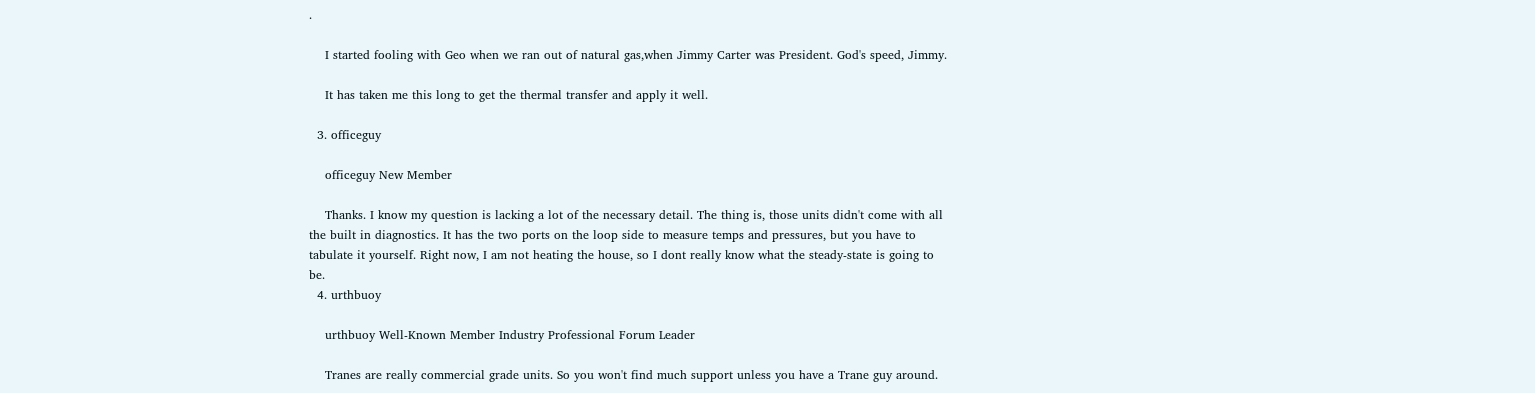.

    I started fooling with Geo when we ran out of natural gas,when Jimmy Carter was President. God's speed, Jimmy.

    It has taken me this long to get the thermal transfer and apply it well.

  3. officeguy

    officeguy New Member

    Thanks. I know my question is lacking a lot of the necessary detail. The thing is, those units didn't come with all the built in diagnostics. It has the two ports on the loop side to measure temps and pressures, but you have to tabulate it yourself. Right now, I am not heating the house, so I dont really know what the steady-state is going to be.
  4. urthbuoy

    urthbuoy Well-Known Member Industry Professional Forum Leader

    Tranes are really commercial grade units. So you won't find much support unless you have a Trane guy around.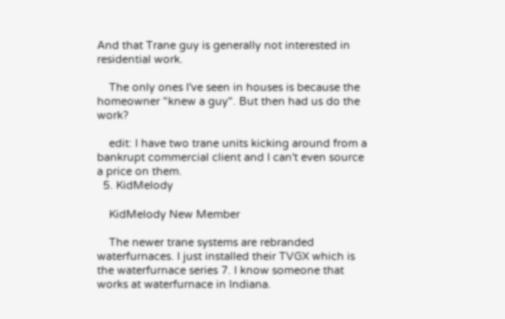And that Trane guy is generally not interested in residential work.

    The only ones I've seen in houses is because the homeowner "knew a guy". But then had us do the work?

    edit: I have two trane units kicking around from a bankrupt commercial client and I can't even source a price on them.
  5. KidMelody

    KidMelody New Member

    The newer trane systems are rebranded waterfurnaces. I just installed their TVGX which is the waterfurnace series 7. I know someone that works at waterfurnace in Indiana.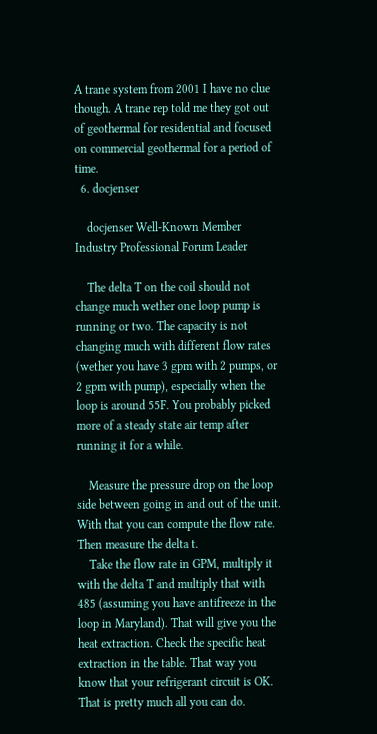A trane system from 2001 I have no clue though. A trane rep told me they got out of geothermal for residential and focused on commercial geothermal for a period of time.
  6. docjenser

    docjenser Well-Known Member Industry Professional Forum Leader

    The delta T on the coil should not change much wether one loop pump is running or two. The capacity is not changing much with different flow rates (wether you have 3 gpm with 2 pumps, or 2 gpm with pump), especially when the loop is around 55F. You probably picked more of a steady state air temp after running it for a while.

    Measure the pressure drop on the loop side between going in and out of the unit. With that you can compute the flow rate. Then measure the delta t.
    Take the flow rate in GPM, multiply it with the delta T and multiply that with 485 (assuming you have antifreeze in the loop in Maryland). That will give you the heat extraction. Check the specific heat extraction in the table. That way you know that your refrigerant circuit is OK. That is pretty much all you can do.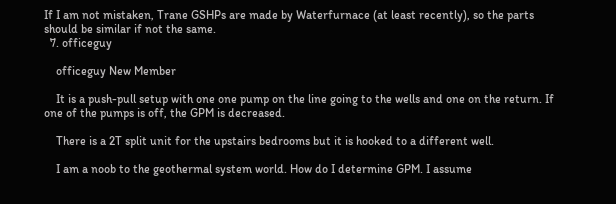If I am not mistaken, Trane GSHPs are made by Waterfurnace (at least recently), so the parts should be similar if not the same.
  7. officeguy

    officeguy New Member

    It is a push-pull setup with one one pump on the line going to the wells and one on the return. If one of the pumps is off, the GPM is decreased.

    There is a 2T split unit for the upstairs bedrooms but it is hooked to a different well.

    I am a noob to the geothermal system world. How do I determine GPM. I assume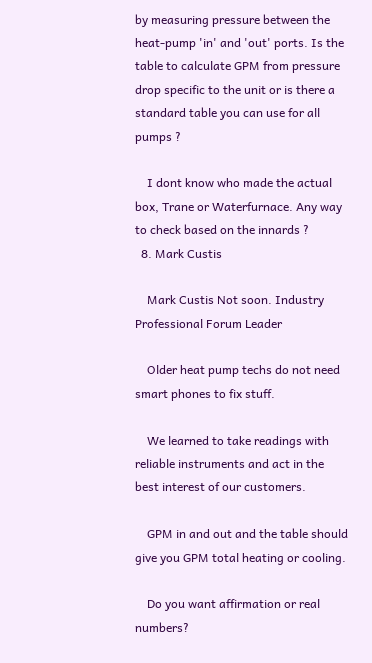by measuring pressure between the heat-pump 'in' and 'out' ports. Is the table to calculate GPM from pressure drop specific to the unit or is there a standard table you can use for all pumps ?

    I dont know who made the actual box, Trane or Waterfurnace. Any way to check based on the innards ?
  8. Mark Custis

    Mark Custis Not soon. Industry Professional Forum Leader

    Older heat pump techs do not need smart phones to fix stuff.

    We learned to take readings with reliable instruments and act in the best interest of our customers.

    GPM in and out and the table should give you GPM total heating or cooling.

    Do you want affirmation or real numbers?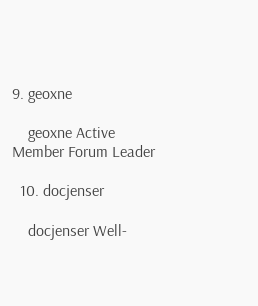9. geoxne

    geoxne Active Member Forum Leader

  10. docjenser

    docjenser Well-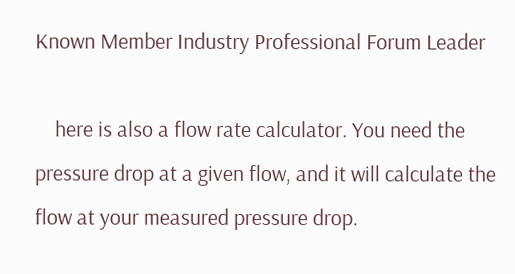Known Member Industry Professional Forum Leader

    here is also a flow rate calculator. You need the pressure drop at a given flow, and it will calculate the flow at your measured pressure drop.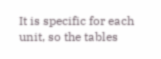It is specific for each unit, so the tables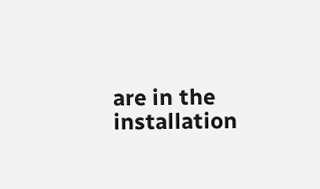are in the installation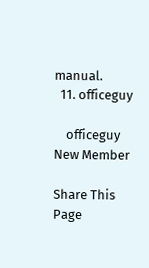manual.
  11. officeguy

    officeguy New Member

Share This Page